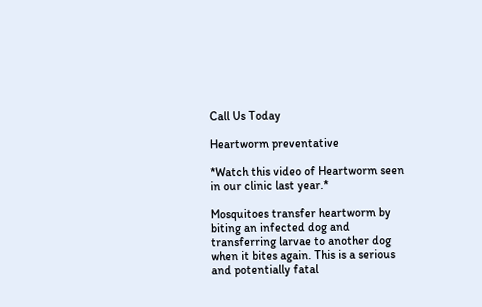Call Us Today

Heartworm preventative

*Watch this video of Heartworm seen in our clinic last year.*

Mosquitoes transfer heartworm by biting an infected dog and transferring larvae to another dog when it bites again. This is a serious and potentially fatal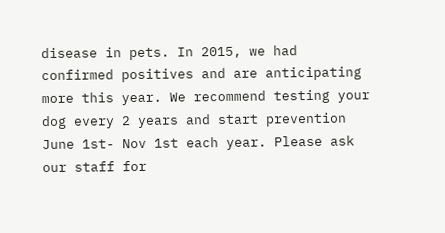disease in pets. In 2015, we had confirmed positives and are anticipating more this year. We recommend testing your dog every 2 years and start prevention June 1st- Nov 1st each year. Please ask our staff for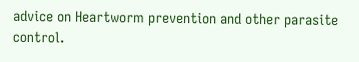advice on Heartworm prevention and other parasite control.